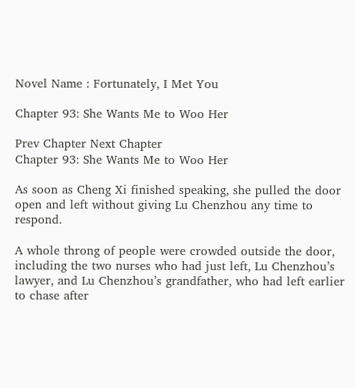Novel Name : Fortunately, I Met You

Chapter 93: She Wants Me to Woo Her

Prev Chapter Next Chapter
Chapter 93: She Wants Me to Woo Her

As soon as Cheng Xi finished speaking, she pulled the door open and left without giving Lu Chenzhou any time to respond.

A whole throng of people were crowded outside the door, including the two nurses who had just left, Lu Chenzhou’s lawyer, and Lu Chenzhou’s grandfather, who had left earlier to chase after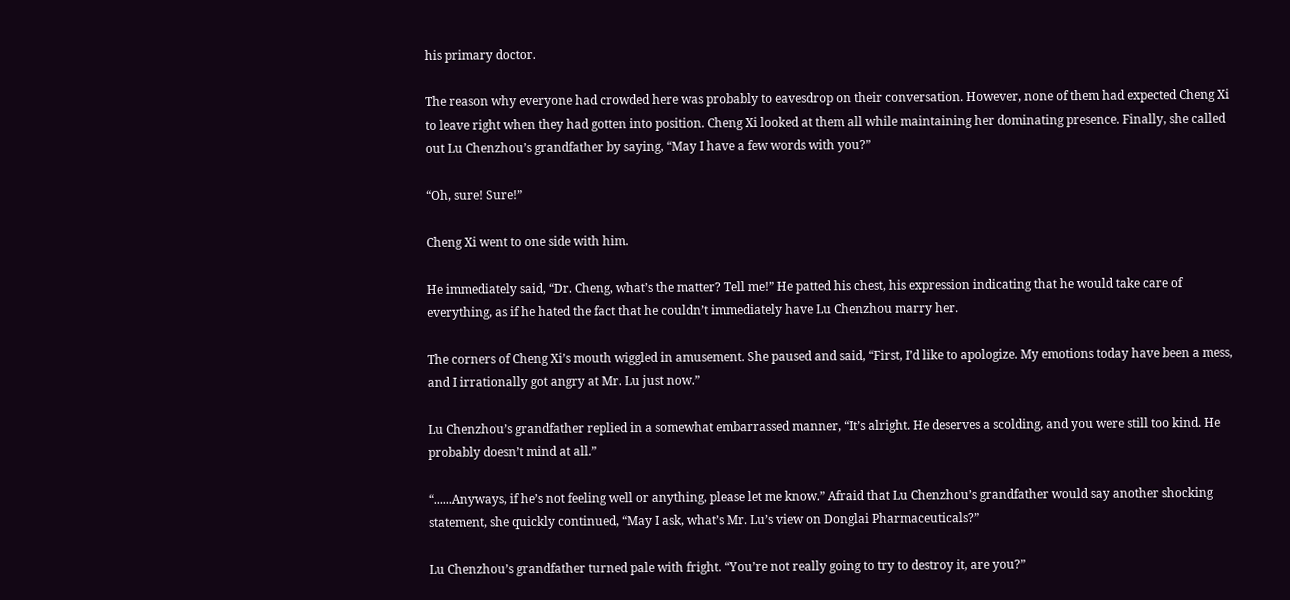his primary doctor.

The reason why everyone had crowded here was probably to eavesdrop on their conversation. However, none of them had expected Cheng Xi to leave right when they had gotten into position. Cheng Xi looked at them all while maintaining her dominating presence. Finally, she called out Lu Chenzhou’s grandfather by saying, “May I have a few words with you?”

“Oh, sure! Sure!”

Cheng Xi went to one side with him.

He immediately said, “Dr. Cheng, what’s the matter? Tell me!” He patted his chest, his expression indicating that he would take care of everything, as if he hated the fact that he couldn’t immediately have Lu Chenzhou marry her.

The corners of Cheng Xi’s mouth wiggled in amusement. She paused and said, “First, I’d like to apologize. My emotions today have been a mess, and I irrationally got angry at Mr. Lu just now.”

Lu Chenzhou’s grandfather replied in a somewhat embarrassed manner, “It’s alright. He deserves a scolding, and you were still too kind. He probably doesn’t mind at all.”

“......Anyways, if he’s not feeling well or anything, please let me know.” Afraid that Lu Chenzhou’s grandfather would say another shocking statement, she quickly continued, “May I ask, what’s Mr. Lu’s view on Donglai Pharmaceuticals?”

Lu Chenzhou’s grandfather turned pale with fright. “You’re not really going to try to destroy it, are you?”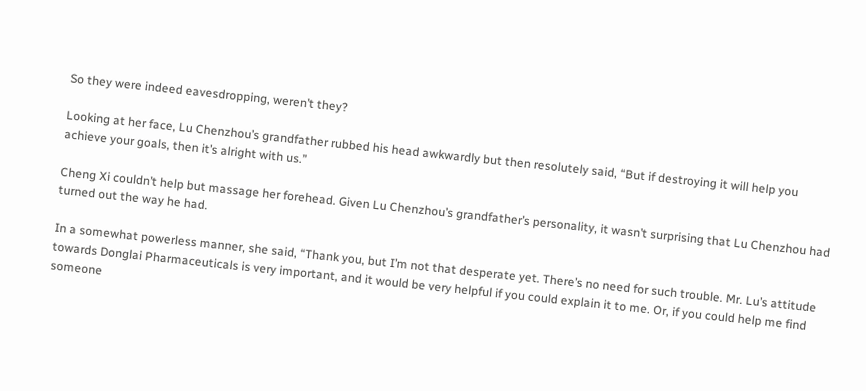So they were indeed eavesdropping, weren’t they?

Looking at her face, Lu Chenzhou’s grandfather rubbed his head awkwardly but then resolutely said, “But if destroying it will help you achieve your goals, then it’s alright with us.”

Cheng Xi couldn’t help but massage her forehead. Given Lu Chenzhou’s grandfather’s personality, it wasn’t surprising that Lu Chenzhou had turned out the way he had.

In a somewhat powerless manner, she said, “Thank you, but I’m not that desperate yet. There’s no need for such trouble. Mr. Lu’s attitude towards Donglai Pharmaceuticals is very important, and it would be very helpful if you could explain it to me. Or, if you could help me find someone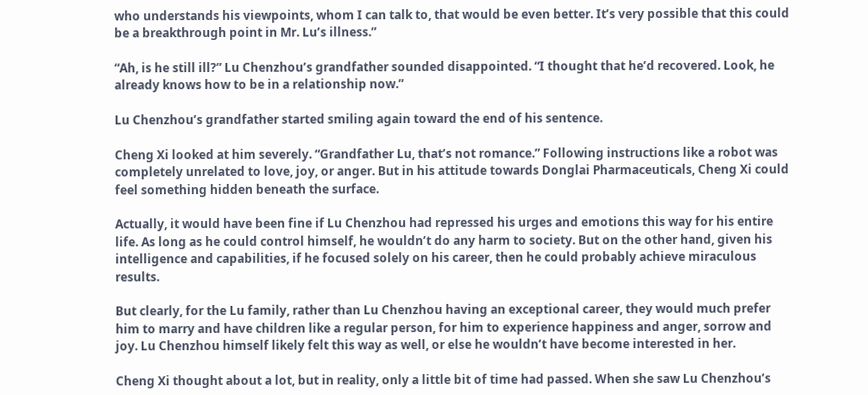who understands his viewpoints, whom I can talk to, that would be even better. It’s very possible that this could be a breakthrough point in Mr. Lu’s illness.”

“Ah, is he still ill?” Lu Chenzhou’s grandfather sounded disappointed. “I thought that he’d recovered. Look, he already knows how to be in a relationship now.”

Lu Chenzhou’s grandfather started smiling again toward the end of his sentence.

Cheng Xi looked at him severely. “Grandfather Lu, that’s not romance.” Following instructions like a robot was completely unrelated to love, joy, or anger. But in his attitude towards Donglai Pharmaceuticals, Cheng Xi could feel something hidden beneath the surface.

Actually, it would have been fine if Lu Chenzhou had repressed his urges and emotions this way for his entire life. As long as he could control himself, he wouldn’t do any harm to society. But on the other hand, given his intelligence and capabilities, if he focused solely on his career, then he could probably achieve miraculous results.

But clearly, for the Lu family, rather than Lu Chenzhou having an exceptional career, they would much prefer him to marry and have children like a regular person, for him to experience happiness and anger, sorrow and joy. Lu Chenzhou himself likely felt this way as well, or else he wouldn’t have become interested in her.

Cheng Xi thought about a lot, but in reality, only a little bit of time had passed. When she saw Lu Chenzhou’s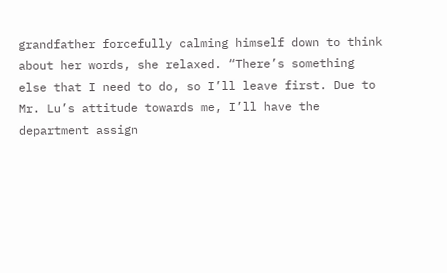grandfather forcefully calming himself down to think about her words, she relaxed. “There’s something else that I need to do, so I’ll leave first. Due to Mr. Lu’s attitude towards me, I’ll have the department assign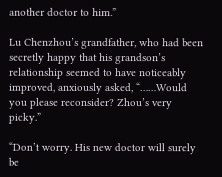another doctor to him.”

Lu Chenzhou’s grandfather, who had been secretly happy that his grandson’s relationship seemed to have noticeably improved, anxiously asked, “……Would you please reconsider? Zhou’s very picky.”

“Don’t worry. His new doctor will surely be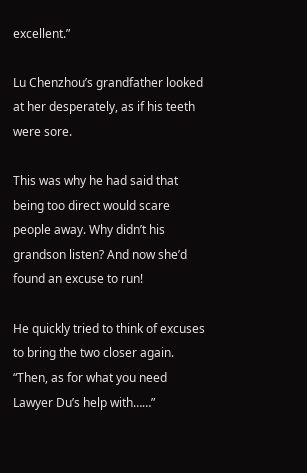excellent.”

Lu Chenzhou’s grandfather looked at her desperately, as if his teeth were sore.

This was why he had said that being too direct would scare people away. Why didn’t his grandson listen? And now she’d found an excuse to run!

He quickly tried to think of excuses to bring the two closer again. “Then, as for what you need Lawyer Du’s help with……”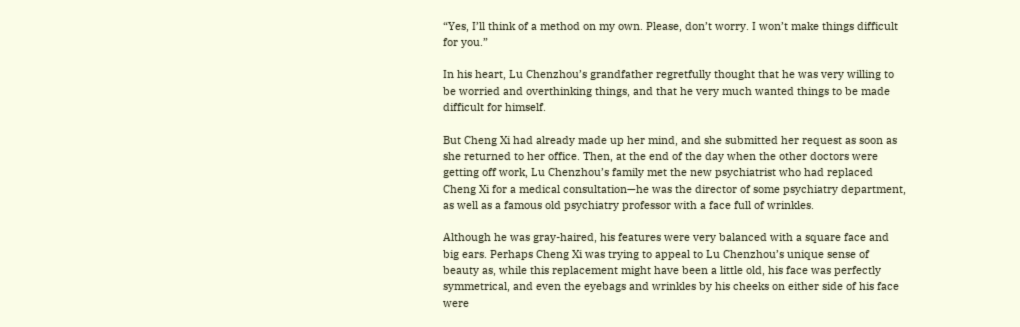“Yes, I’ll think of a method on my own. Please, don’t worry. I won’t make things difficult for you.”

In his heart, Lu Chenzhou’s grandfather regretfully thought that he was very willing to be worried and overthinking things, and that he very much wanted things to be made difficult for himself.

But Cheng Xi had already made up her mind, and she submitted her request as soon as she returned to her office. Then, at the end of the day when the other doctors were getting off work, Lu Chenzhou’s family met the new psychiatrist who had replaced Cheng Xi for a medical consultation—he was the director of some psychiatry department, as well as a famous old psychiatry professor with a face full of wrinkles.

Although he was gray-haired, his features were very balanced with a square face and big ears. Perhaps Cheng Xi was trying to appeal to Lu Chenzhou’s unique sense of beauty as, while this replacement might have been a little old, his face was perfectly symmetrical, and even the eyebags and wrinkles by his cheeks on either side of his face were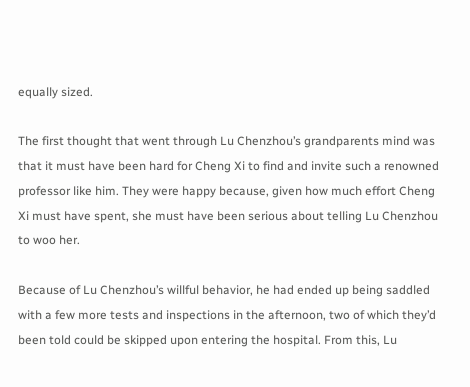equally sized.

The first thought that went through Lu Chenzhou’s grandparents mind was that it must have been hard for Cheng Xi to find and invite such a renowned professor like him. They were happy because, given how much effort Cheng Xi must have spent, she must have been serious about telling Lu Chenzhou to woo her.

Because of Lu Chenzhou’s willful behavior, he had ended up being saddled with a few more tests and inspections in the afternoon, two of which they’d been told could be skipped upon entering the hospital. From this, Lu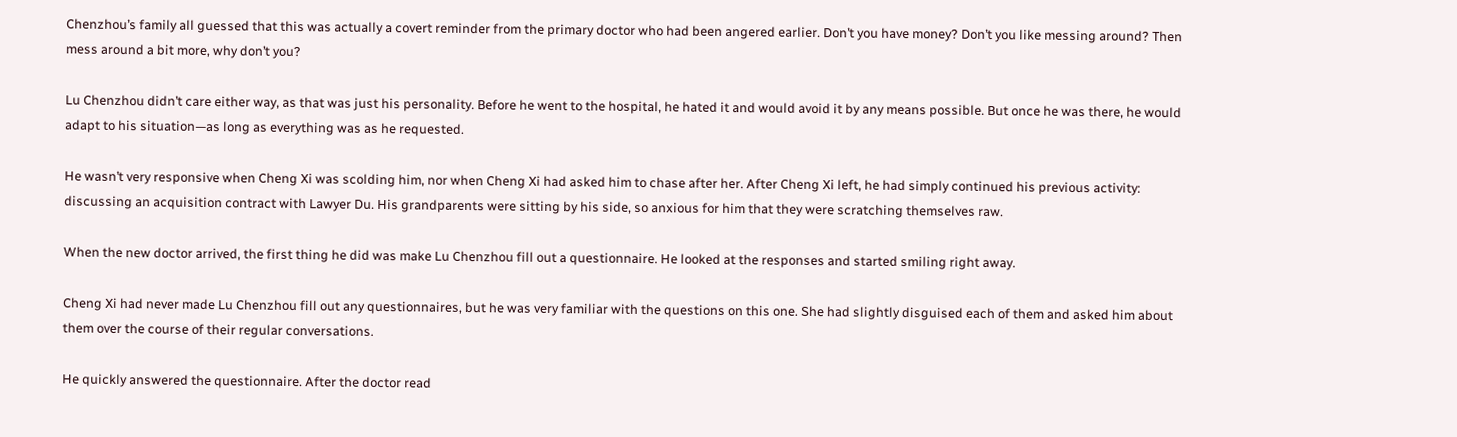Chenzhou’s family all guessed that this was actually a covert reminder from the primary doctor who had been angered earlier. Don’t you have money? Don’t you like messing around? Then mess around a bit more, why don’t you?

Lu Chenzhou didn’t care either way, as that was just his personality. Before he went to the hospital, he hated it and would avoid it by any means possible. But once he was there, he would adapt to his situation—as long as everything was as he requested.

He wasn’t very responsive when Cheng Xi was scolding him, nor when Cheng Xi had asked him to chase after her. After Cheng Xi left, he had simply continued his previous activity: discussing an acquisition contract with Lawyer Du. His grandparents were sitting by his side, so anxious for him that they were scratching themselves raw.

When the new doctor arrived, the first thing he did was make Lu Chenzhou fill out a questionnaire. He looked at the responses and started smiling right away.

Cheng Xi had never made Lu Chenzhou fill out any questionnaires, but he was very familiar with the questions on this one. She had slightly disguised each of them and asked him about them over the course of their regular conversations.

He quickly answered the questionnaire. After the doctor read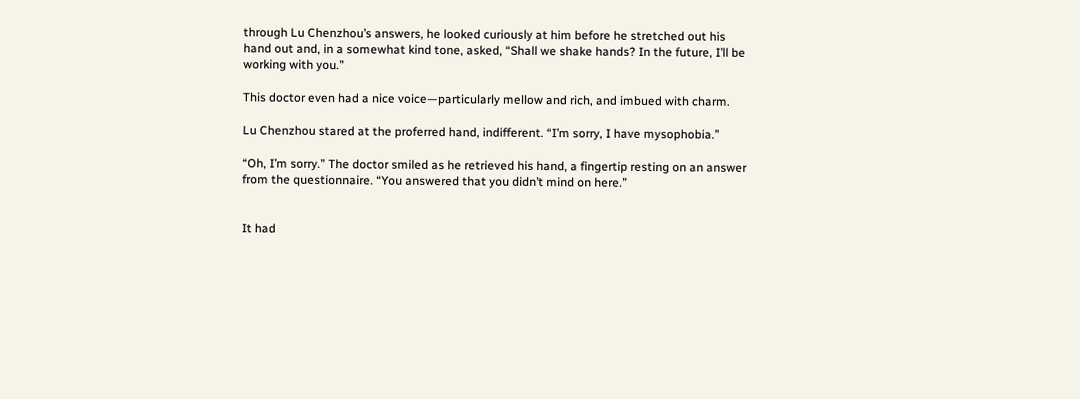through Lu Chenzhou’s answers, he looked curiously at him before he stretched out his hand out and, in a somewhat kind tone, asked, “Shall we shake hands? In the future, I’ll be working with you.”

This doctor even had a nice voice—particularly mellow and rich, and imbued with charm.

Lu Chenzhou stared at the proferred hand, indifferent. “I’m sorry, I have mysophobia.”

“Oh, I’m sorry.” The doctor smiled as he retrieved his hand, a fingertip resting on an answer from the questionnaire. “You answered that you didn’t mind on here.”


It had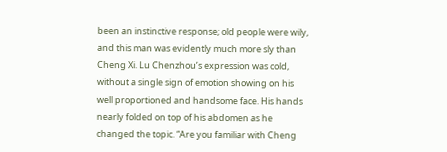been an instinctive response; old people were wily, and this man was evidently much more sly than Cheng Xi. Lu Chenzhou’s expression was cold, without a single sign of emotion showing on his well proportioned and handsome face. His hands nearly folded on top of his abdomen as he changed the topic. “Are you familiar with Cheng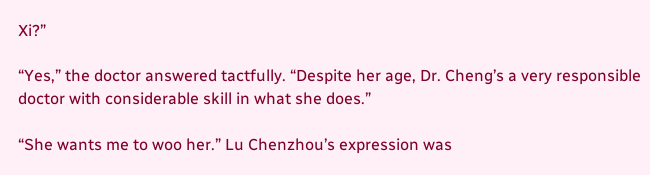Xi?”

“Yes,” the doctor answered tactfully. “Despite her age, Dr. Cheng’s a very responsible doctor with considerable skill in what she does.”

“She wants me to woo her.” Lu Chenzhou’s expression was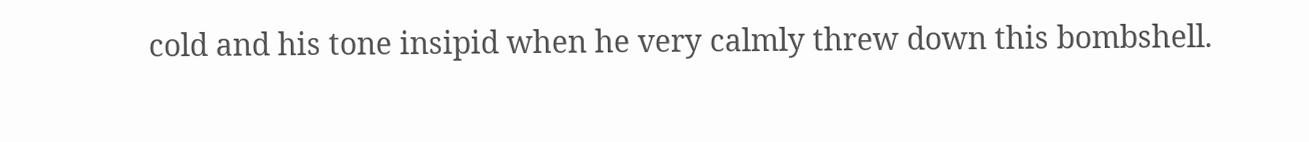cold and his tone insipid when he very calmly threw down this bombshell.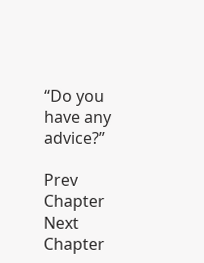“Do you have any advice?”

Prev Chapter Next Chapter